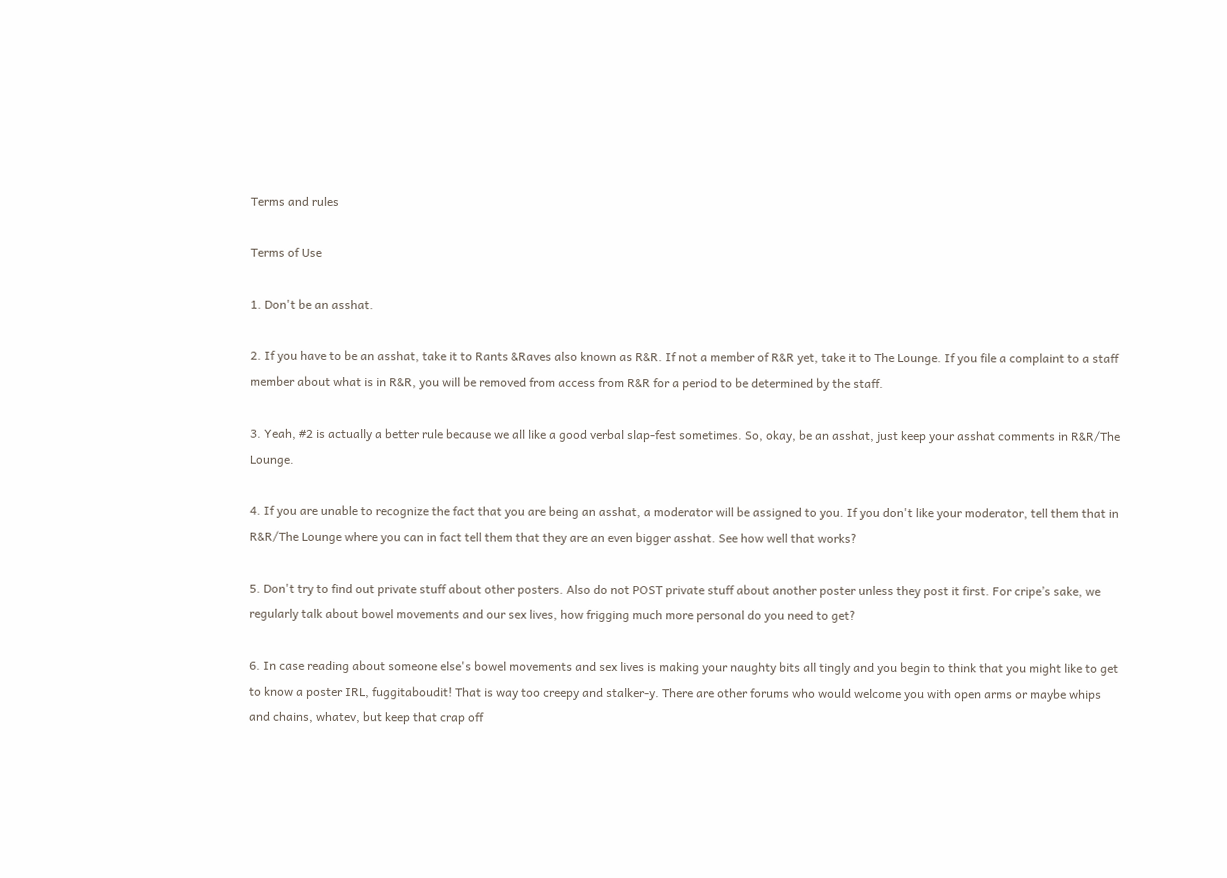Terms and rules

Terms of Use

1. Don't be an asshat.

2. If you have to be an asshat, take it to Rants &Raves also known as R&R. If not a member of R&R yet, take it to The Lounge. If you file a complaint to a staff member about what is in R&R, you will be removed from access from R&R for a period to be determined by the staff.

3. Yeah, #2 is actually a better rule because we all like a good verbal slap-fest sometimes. So, okay, be an asshat, just keep your asshat comments in R&R/The Lounge.

4. If you are unable to recognize the fact that you are being an asshat, a moderator will be assigned to you. If you don't like your moderator, tell them that in R&R/The Lounge where you can in fact tell them that they are an even bigger asshat. See how well that works?

5. Don't try to find out private stuff about other posters. Also do not POST private stuff about another poster unless they post it first. For cripe’s sake, we regularly talk about bowel movements and our sex lives, how frigging much more personal do you need to get?

6. In case reading about someone else's bowel movements and sex lives is making your naughty bits all tingly and you begin to think that you might like to get to know a poster IRL, fuggitaboudit! That is way too creepy and stalker-y. There are other forums who would welcome you with open arms or maybe whips and chains, whatev, but keep that crap off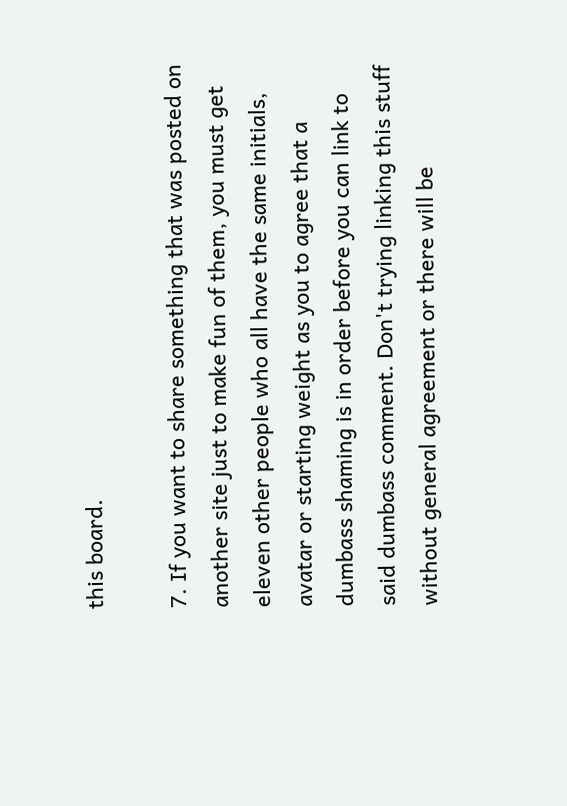this board.

7. If you want to share something that was posted on another site just to make fun of them, you must get eleven other people who all have the same initials, avatar or starting weight as you to agree that a dumbass shaming is in order before you can link to said dumbass comment. Don't trying linking this stuff without general agreement or there will be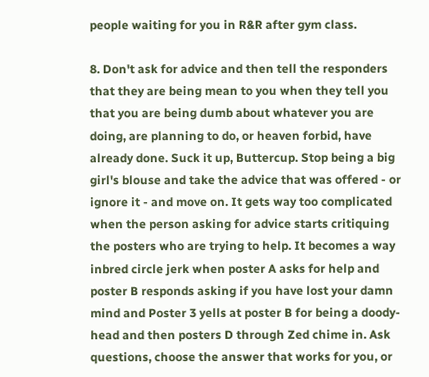people waiting for you in R&R after gym class.

8. Don't ask for advice and then tell the responders that they are being mean to you when they tell you that you are being dumb about whatever you are doing, are planning to do, or heaven forbid, have already done. Suck it up, Buttercup. Stop being a big girl's blouse and take the advice that was offered - or ignore it - and move on. It gets way too complicated when the person asking for advice starts critiquing the posters who are trying to help. It becomes a way inbred circle jerk when poster A asks for help and poster B responds asking if you have lost your damn mind and Poster 3 yells at poster B for being a doody-head and then posters D through Zed chime in. Ask questions, choose the answer that works for you, or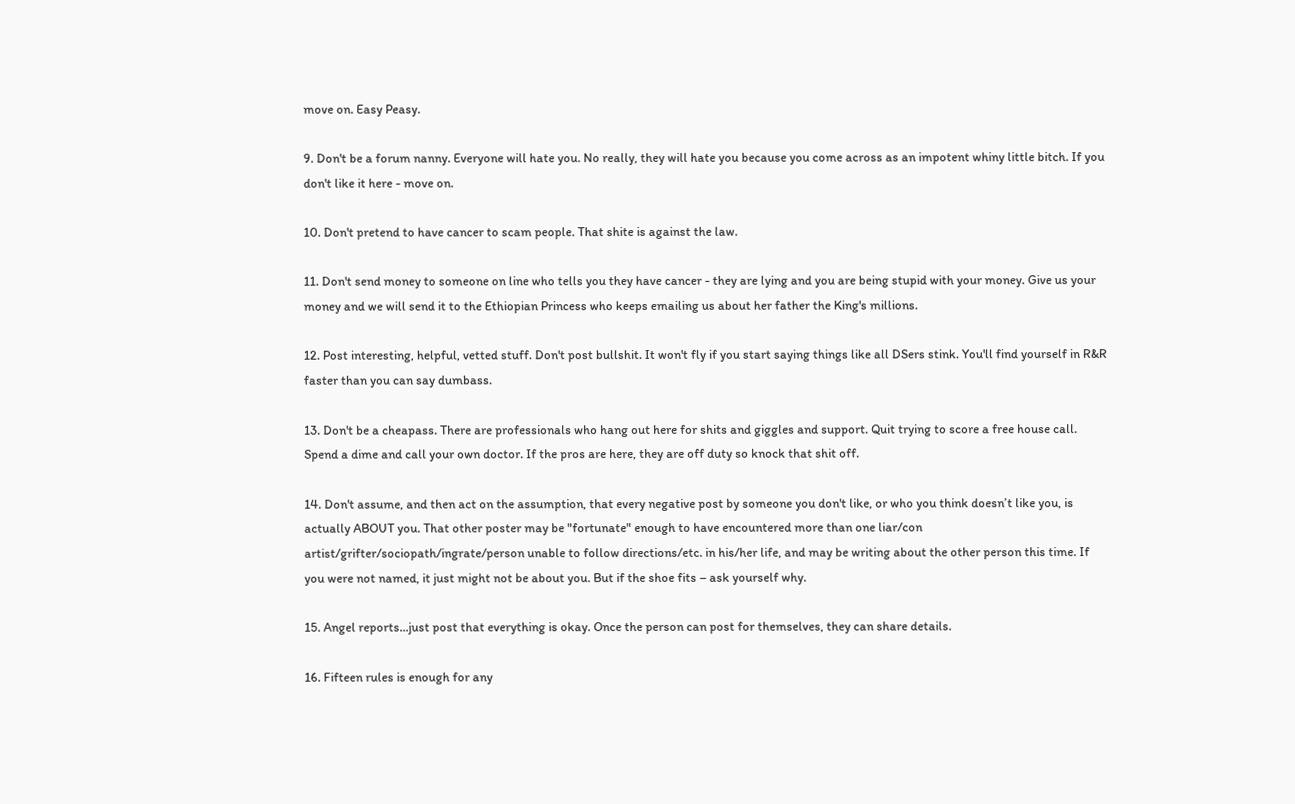move on. Easy Peasy.

9. Don't be a forum nanny. Everyone will hate you. No really, they will hate you because you come across as an impotent whiny little bitch. If you don't like it here - move on.

10. Don't pretend to have cancer to scam people. That shite is against the law.

11. Don't send money to someone on line who tells you they have cancer - they are lying and you are being stupid with your money. Give us your money and we will send it to the Ethiopian Princess who keeps emailing us about her father the King's millions.

12. Post interesting, helpful, vetted stuff. Don't post bullshit. It won't fly if you start saying things like all DSers stink. You'll find yourself in R&R faster than you can say dumbass.

13. Don't be a cheapass. There are professionals who hang out here for shits and giggles and support. Quit trying to score a free house call. Spend a dime and call your own doctor. If the pros are here, they are off duty so knock that shit off.

14. Don't assume, and then act on the assumption, that every negative post by someone you don't like, or who you think doesn’t like you, is actually ABOUT you. That other poster may be "fortunate" enough to have encountered more than one liar/con artist/grifter/sociopath/ingrate/person unable to follow directions/etc. in his/her life, and may be writing about the other person this time. If you were not named, it just might not be about you. But if the shoe fits – ask yourself why.

15. Angel reports...just post that everything is okay. Once the person can post for themselves, they can share details.

16. Fifteen rules is enough for any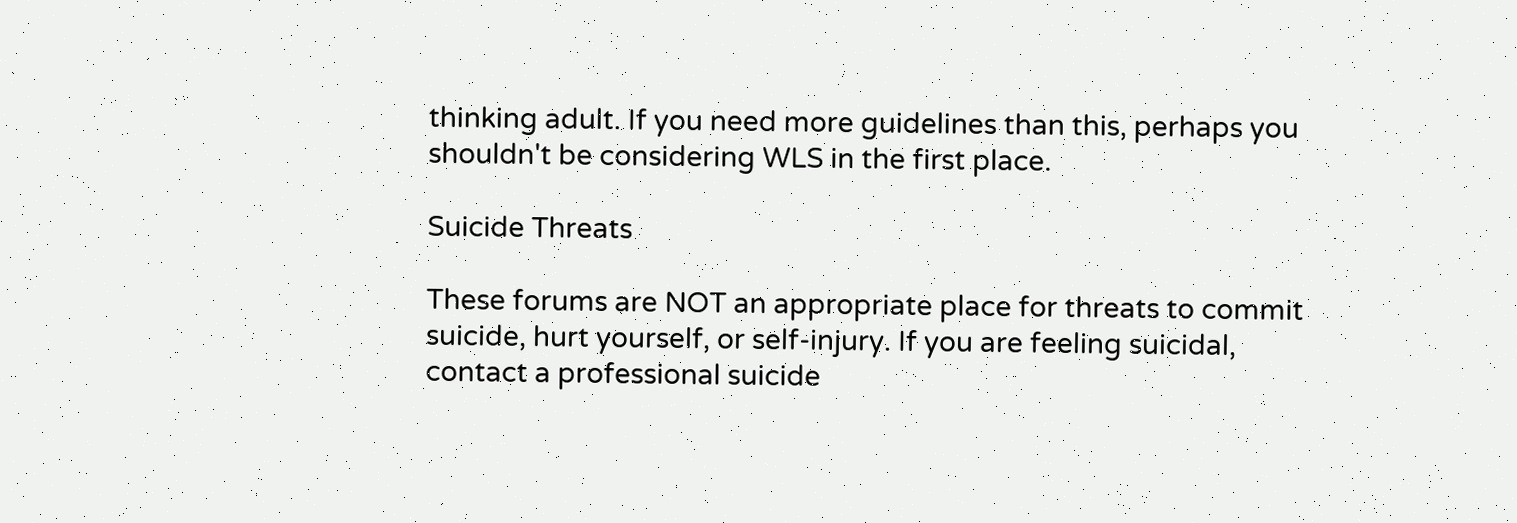thinking adult. If you need more guidelines than this, perhaps you shouldn't be considering WLS in the first place.

Suicide Threats

These forums are NOT an appropriate place for threats to commit suicide, hurt yourself, or self-injury. If you are feeling suicidal, contact a professional suicide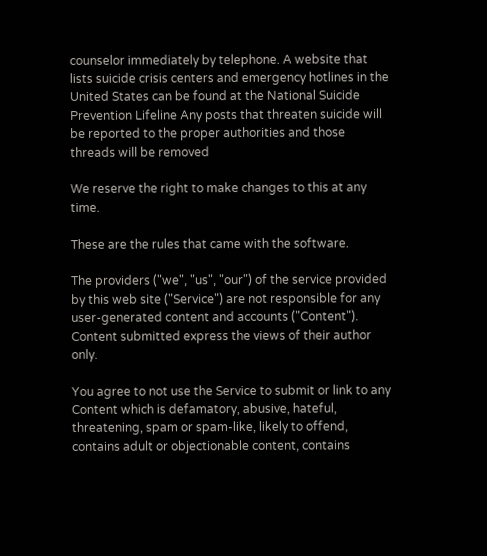counselor immediately by telephone. A website that lists suicide crisis centers and emergency hotlines in the United States can be found at the National Suicide Prevention Lifeline Any posts that threaten suicide will be reported to the proper authorities and those threads will be removed

We reserve the right to make changes to this at any time.

These are the rules that came with the software.

The providers ("we", "us", "our") of the service provided by this web site ("Service") are not responsible for any user-generated content and accounts ("Content"). Content submitted express the views of their author only.

You agree to not use the Service to submit or link to any Content which is defamatory, abusive, hateful, threatening, spam or spam-like, likely to offend, contains adult or objectionable content, contains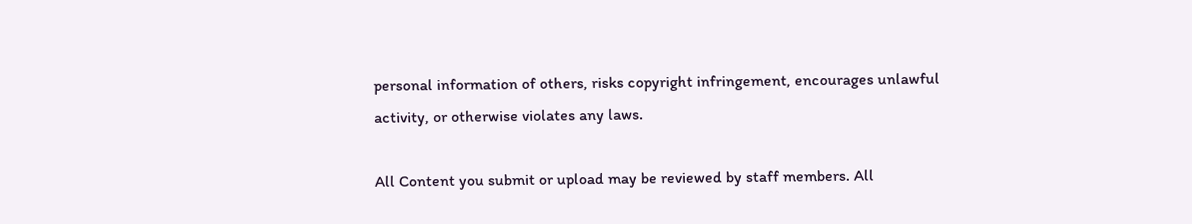personal information of others, risks copyright infringement, encourages unlawful activity, or otherwise violates any laws.

All Content you submit or upload may be reviewed by staff members. All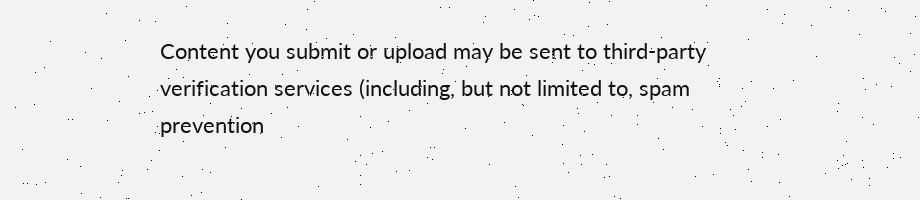Content you submit or upload may be sent to third-party verification services (including, but not limited to, spam prevention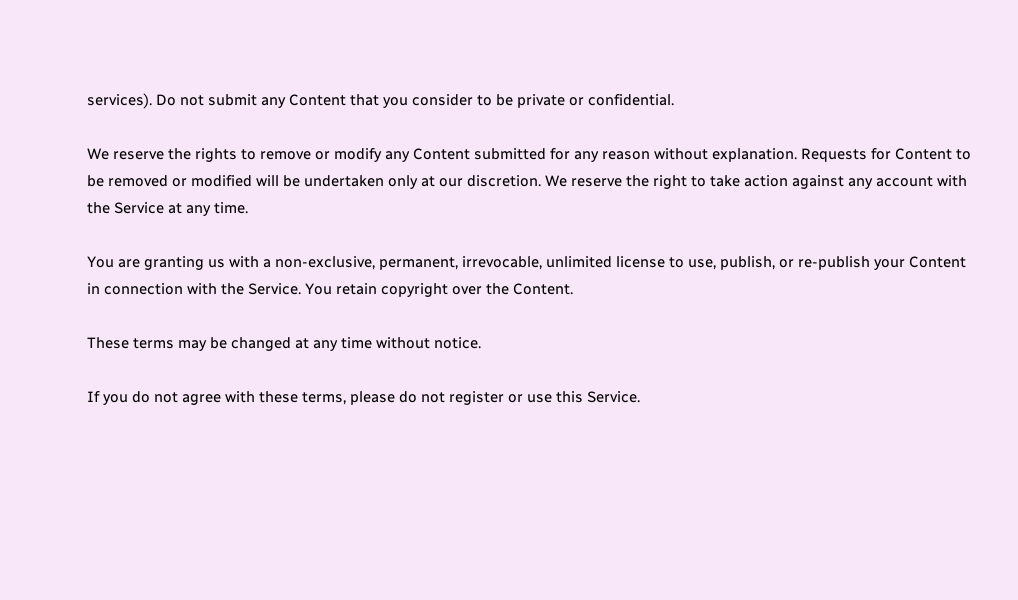services). Do not submit any Content that you consider to be private or confidential.

We reserve the rights to remove or modify any Content submitted for any reason without explanation. Requests for Content to be removed or modified will be undertaken only at our discretion. We reserve the right to take action against any account with the Service at any time.

You are granting us with a non-exclusive, permanent, irrevocable, unlimited license to use, publish, or re-publish your Content in connection with the Service. You retain copyright over the Content.

These terms may be changed at any time without notice.

If you do not agree with these terms, please do not register or use this Service.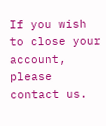If you wish to close your account, please contact us.